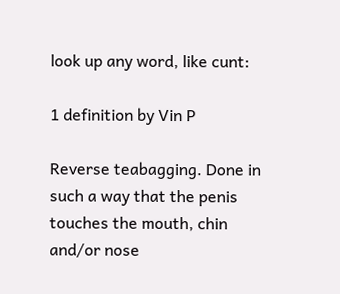look up any word, like cunt:

1 definition by Vin P

Reverse teabagging. Done in such a way that the penis touches the mouth, chin and/or nose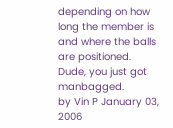depending on how long the member is and where the balls are positioned.
Dude, you just got manbagged.
by Vin P January 03, 2006